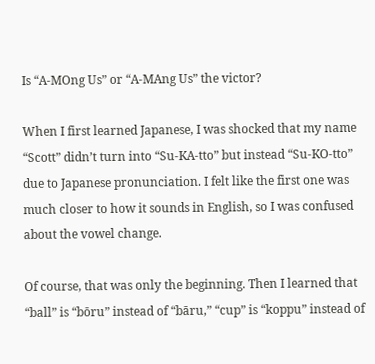Is “A-MOng Us” or “A-MAng Us” the victor?

When I first learned Japanese, I was shocked that my name “Scott” didn’t turn into “Su-KA-tto” but instead “Su-KO-tto” due to Japanese pronunciation. I felt like the first one was much closer to how it sounds in English, so I was confused about the vowel change.

Of course, that was only the beginning. Then I learned that “ball” is “bōru” instead of “bāru,” “cup” is “koppu” instead of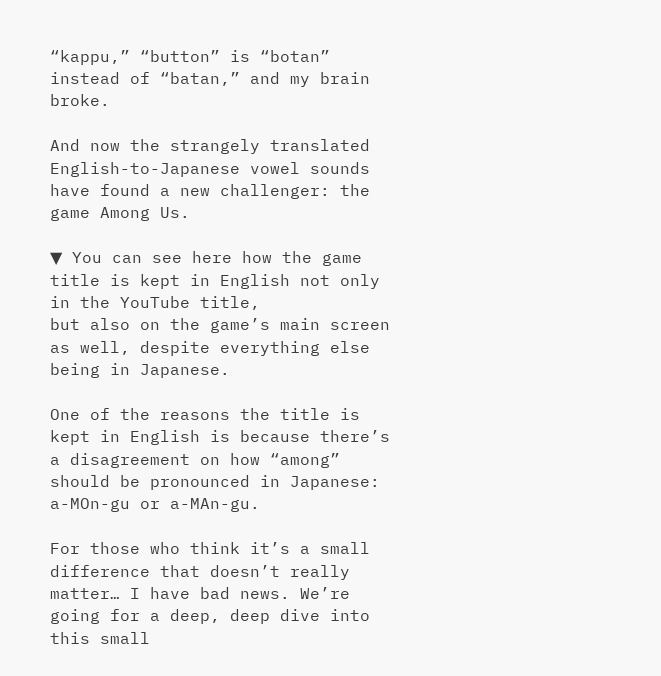“kappu,” “button” is “botan” instead of “batan,” and my brain broke.

And now the strangely translated English-to-Japanese vowel sounds have found a new challenger: the game Among Us.

▼ You can see here how the game title is kept in English not only in the YouTube title,
but also on the game’s main screen as well, despite everything else being in Japanese.

One of the reasons the title is kept in English is because there’s a disagreement on how “among” should be pronounced in Japanese: a-MOn-gu or a-MAn-gu.

For those who think it’s a small difference that doesn’t really matter… I have bad news. We’re going for a deep, deep dive into this small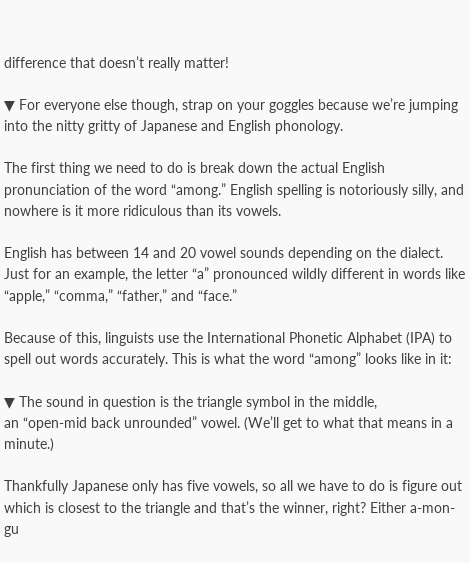difference that doesn’t really matter!

▼ For everyone else though, strap on your goggles because we’re jumping
into the nitty gritty of Japanese and English phonology.

The first thing we need to do is break down the actual English pronunciation of the word “among.” English spelling is notoriously silly, and nowhere is it more ridiculous than its vowels.

English has between 14 and 20 vowel sounds depending on the dialect. Just for an example, the letter “a” pronounced wildly different in words like “apple,” “comma,” “father,” and “face.”

Because of this, linguists use the International Phonetic Alphabet (IPA) to spell out words accurately. This is what the word “among” looks like in it:

▼ The sound in question is the triangle symbol in the middle,
an “open-mid back unrounded” vowel. (We’ll get to what that means in a minute.)

Thankfully Japanese only has five vowels, so all we have to do is figure out which is closest to the triangle and that’s the winner, right? Either a-mon-gu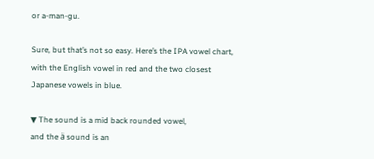or a-man-gu.

Sure, but that’s not so easy. Here’s the IPA vowel chart, with the English vowel in red and the two closest Japanese vowels in blue.

▼ The sound is a mid back rounded vowel,
and the ä sound is an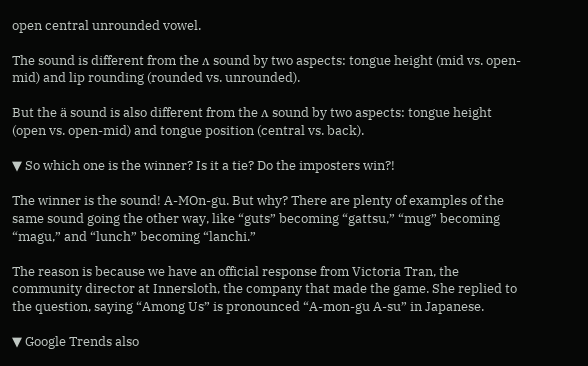open central unrounded vowel.

The sound is different from the ʌ sound by two aspects: tongue height (mid vs. open-mid) and lip rounding (rounded vs. unrounded).

But the ä sound is also different from the ʌ sound by two aspects: tongue height (open vs. open-mid) and tongue position (central vs. back).

▼ So which one is the winner? Is it a tie? Do the imposters win?!

The winner is the sound! A-MOn-gu. But why? There are plenty of examples of the same sound going the other way, like “guts” becoming “gattsu,” “mug” becoming “magu,” and “lunch” becoming “lanchi.”

The reason is because we have an official response from Victoria Tran, the community director at Innersloth, the company that made the game. She replied to the question, saying “Among Us” is pronounced “A-mon-gu A-su” in Japanese.

▼ Google Trends also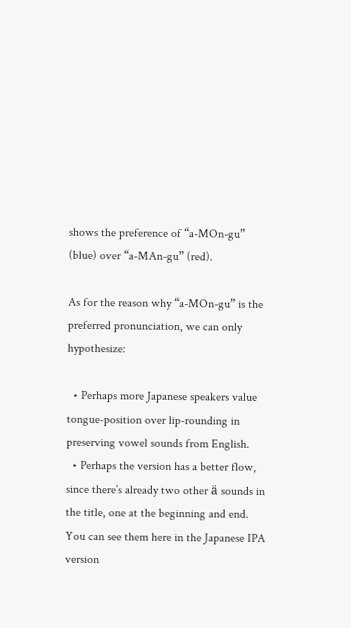shows the preference of “a-MOn-gu” (blue) over “a-MAn-gu” (red).

As for the reason why “a-MOn-gu” is the preferred pronunciation, we can only hypothesize:

  • Perhaps more Japanese speakers value tongue-position over lip-rounding in preserving vowel sounds from English.
  • Perhaps the version has a better flow, since there’s already two other ä sounds in the title, one at the beginning and end. You can see them here in the Japanese IPA version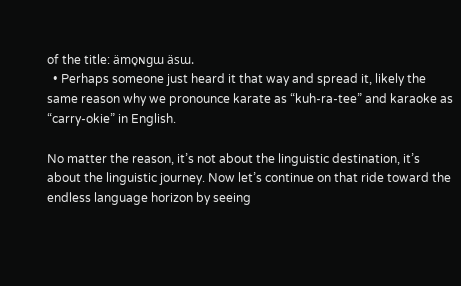of the title: ämo̞ɴgɯ äsɯ.
  • Perhaps someone just heard it that way and spread it, likely the same reason why we pronounce karate as “kuh-ra-tee” and karaoke as “carry-okie” in English.

No matter the reason, it’s not about the linguistic destination, it’s about the linguistic journey. Now let’s continue on that ride toward the endless language horizon by seeing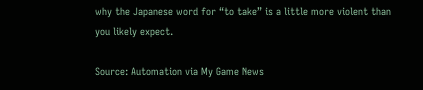why the Japanese word for “to take” is a little more violent than you likely expect.

Source: Automation via My Game News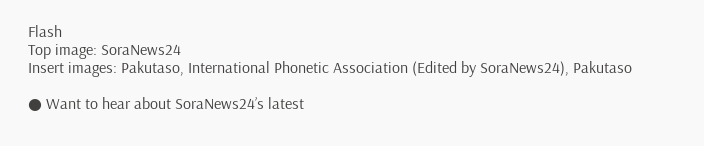Flash
Top image: SoraNews24
Insert images: Pakutaso, International Phonetic Association (Edited by SoraNews24), Pakutaso

● Want to hear about SoraNews24’s latest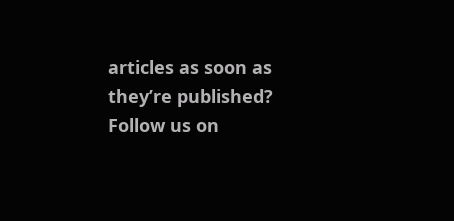articles as soon as they’re published? Follow us on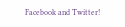Facebook and Twitter!